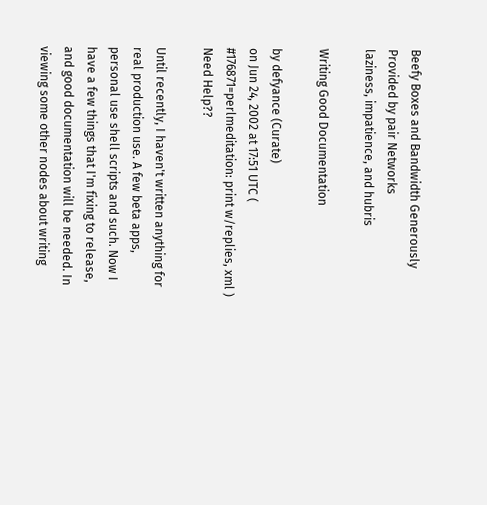Beefy Boxes and Bandwidth Generously Provided by pair Networks
laziness, impatience, and hubris

Writing Good Documentation

by defyance (Curate)
on Jun 24, 2002 at 17:51 UTC ( #176871=perlmeditation: print w/replies, xml ) Need Help??

Until recently, I haven't written anything for real production use. A few beta apps, personal use shell scripts and such. Now I have a few things that I'm fixing to release, and good documentation will be needed. In viewing some other nodes about writing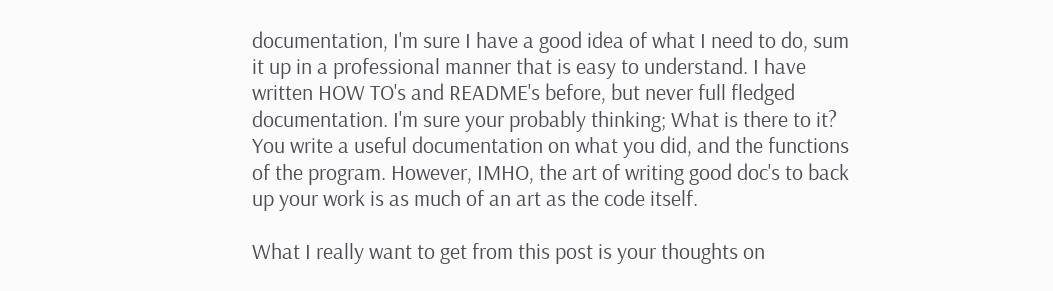documentation, I'm sure I have a good idea of what I need to do, sum it up in a professional manner that is easy to understand. I have written HOW TO's and README's before, but never full fledged documentation. I'm sure your probably thinking; What is there to it? You write a useful documentation on what you did, and the functions of the program. However, IMHO, the art of writing good doc's to back up your work is as much of an art as the code itself.

What I really want to get from this post is your thoughts on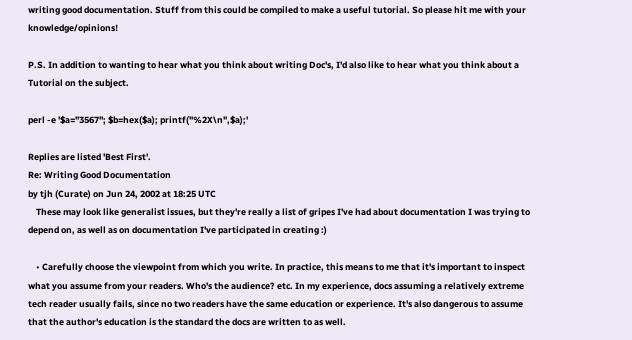writing good documentation. Stuff from this could be compiled to make a useful tutorial. So please hit me with your knowledge/opinions!

P.S. In addition to wanting to hear what you think about writing Doc's, I'd also like to hear what you think about a Tutorial on the subject.

perl -e '$a="3567"; $b=hex($a); printf("%2X\n",$a);'

Replies are listed 'Best First'.
Re: Writing Good Documentation
by tjh (Curate) on Jun 24, 2002 at 18:25 UTC
    These may look like generalist issues, but they're really a list of gripes I've had about documentation I was trying to depend on, as well as on documentation I've participated in creating :)

    • Carefully choose the viewpoint from which you write. In practice, this means to me that it's important to inspect what you assume from your readers. Who's the audience? etc. In my experience, docs assuming a relatively extreme tech reader usually fails, since no two readers have the same education or experience. It's also dangerous to assume that the author's education is the standard the docs are written to as well.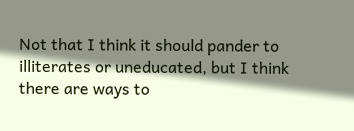Not that I think it should pander to illiterates or uneducated, but I think there are ways to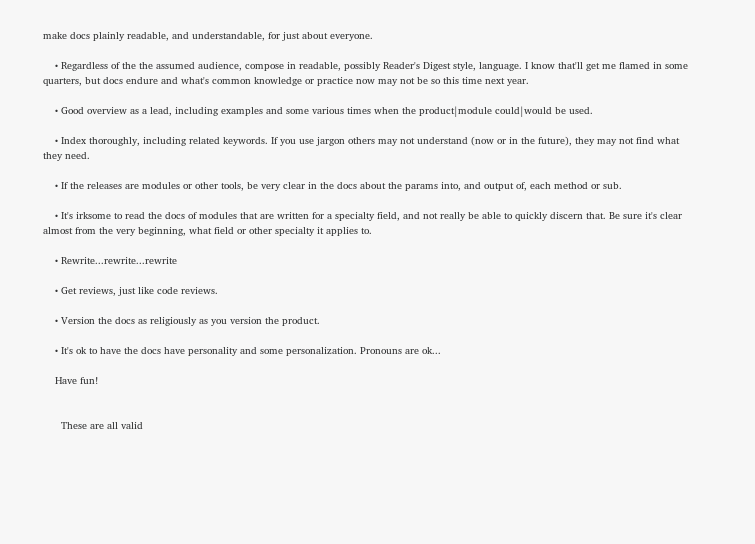make docs plainly readable, and understandable, for just about everyone.

    • Regardless of the the assumed audience, compose in readable, possibly Reader's Digest style, language. I know that'll get me flamed in some quarters, but docs endure and what's common knowledge or practice now may not be so this time next year.

    • Good overview as a lead, including examples and some various times when the product|module could|would be used.

    • Index thoroughly, including related keywords. If you use jargon others may not understand (now or in the future), they may not find what they need.

    • If the releases are modules or other tools, be very clear in the docs about the params into, and output of, each method or sub.

    • It's irksome to read the docs of modules that are written for a specialty field, and not really be able to quickly discern that. Be sure it's clear almost from the very beginning, what field or other specialty it applies to.

    • Rewrite...rewrite...rewrite

    • Get reviews, just like code reviews.

    • Version the docs as religiously as you version the product.

    • It's ok to have the docs have personality and some personalization. Pronouns are ok...

    Have fun!


      These are all valid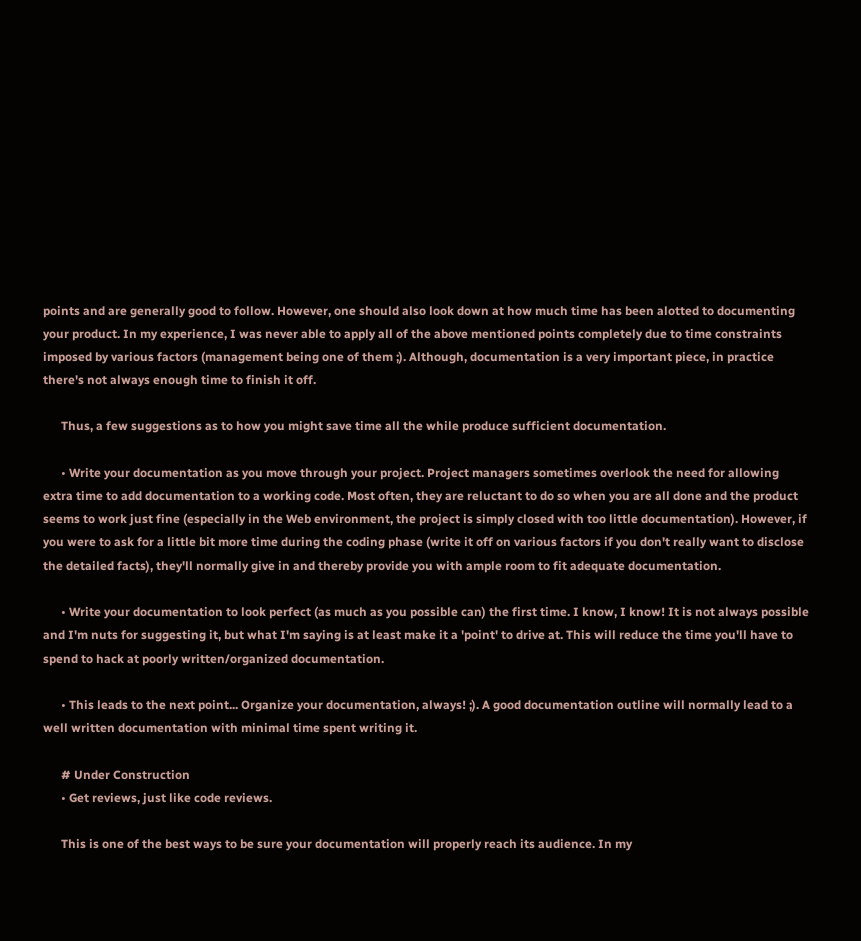points and are generally good to follow. However, one should also look down at how much time has been alotted to documenting your product. In my experience, I was never able to apply all of the above mentioned points completely due to time constraints imposed by various factors (management being one of them ;). Although, documentation is a very important piece, in practice there's not always enough time to finish it off.

      Thus, a few suggestions as to how you might save time all the while produce sufficient documentation.

      • Write your documentation as you move through your project. Project managers sometimes overlook the need for allowing extra time to add documentation to a working code. Most often, they are reluctant to do so when you are all done and the product seems to work just fine (especially in the Web environment, the project is simply closed with too little documentation). However, if you were to ask for a little bit more time during the coding phase (write it off on various factors if you don't really want to disclose the detailed facts), they'll normally give in and thereby provide you with ample room to fit adequate documentation.

      • Write your documentation to look perfect (as much as you possible can) the first time. I know, I know! It is not always possible and I'm nuts for suggesting it, but what I'm saying is at least make it a 'point' to drive at. This will reduce the time you'll have to spend to hack at poorly written/organized documentation.

      • This leads to the next point... Organize your documentation, always! ;). A good documentation outline will normally lead to a well written documentation with minimal time spent writing it.

      # Under Construction
      • Get reviews, just like code reviews.

      This is one of the best ways to be sure your documentation will properly reach its audience. In my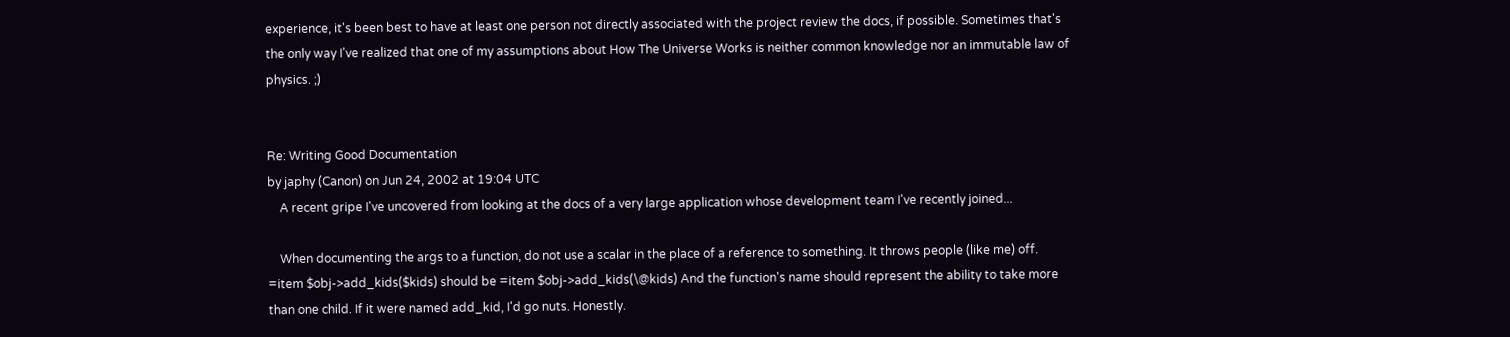experience, it's been best to have at least one person not directly associated with the project review the docs, if possible. Sometimes that's the only way I've realized that one of my assumptions about How The Universe Works is neither common knowledge nor an immutable law of physics. ;)


Re: Writing Good Documentation
by japhy (Canon) on Jun 24, 2002 at 19:04 UTC
    A recent gripe I've uncovered from looking at the docs of a very large application whose development team I've recently joined...

    When documenting the args to a function, do not use a scalar in the place of a reference to something. It throws people (like me) off. =item $obj->add_kids($kids) should be =item $obj->add_kids(\@kids) And the function's name should represent the ability to take more than one child. If it were named add_kid, I'd go nuts. Honestly.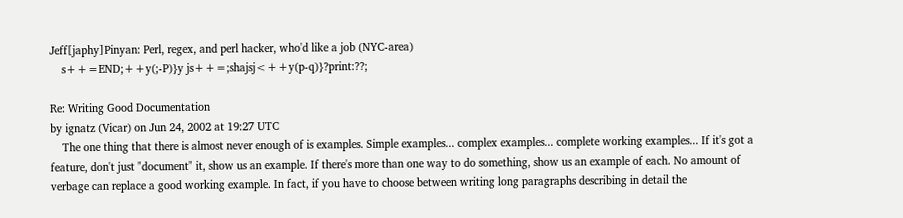Jeff[japhy]Pinyan: Perl, regex, and perl hacker, who'd like a job (NYC-area)
    s++=END;++y(;-P)}y js++=;shajsj<++y(p-q)}?print:??;

Re: Writing Good Documentation
by ignatz (Vicar) on Jun 24, 2002 at 19:27 UTC
    The one thing that there is almost never enough of is examples. Simple examples... complex examples... complete working examples... If it's got a feature, don't just "document" it, show us an example. If there's more than one way to do something, show us an example of each. No amount of verbage can replace a good working example. In fact, if you have to choose between writing long paragraphs describing in detail the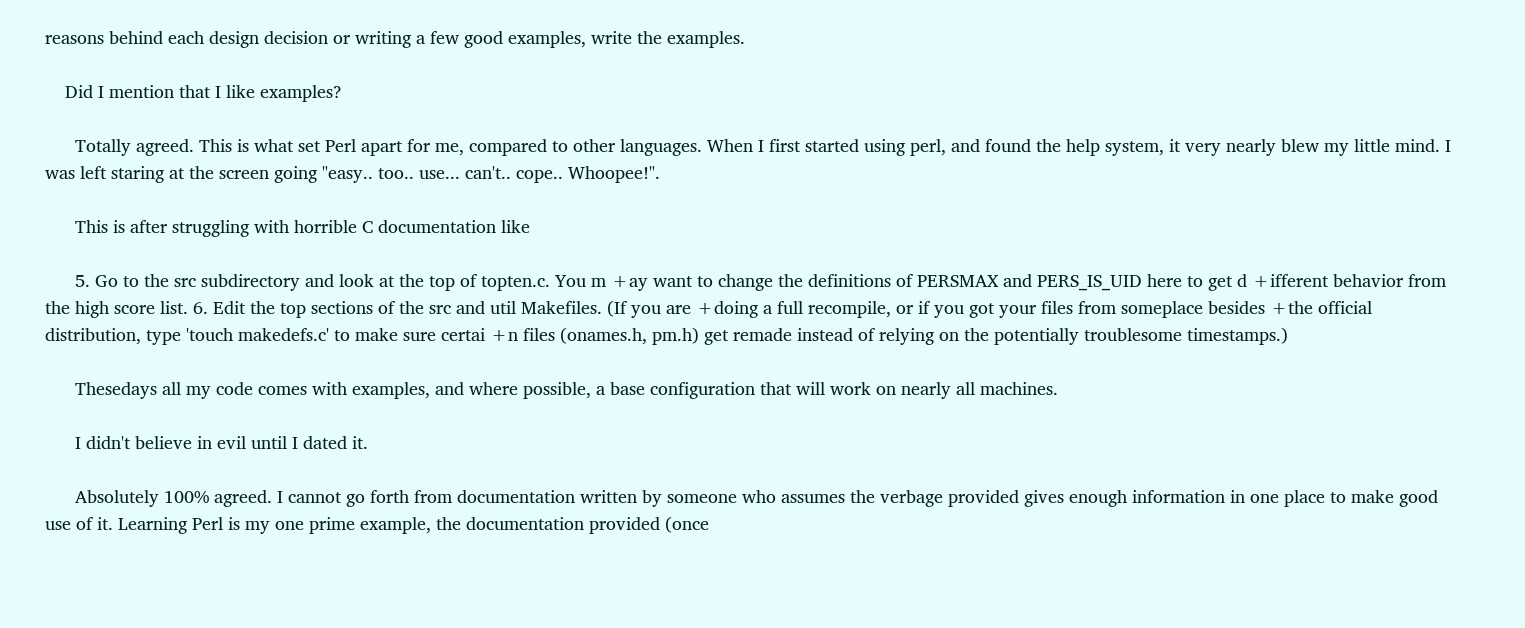reasons behind each design decision or writing a few good examples, write the examples.

    Did I mention that I like examples?

      Totally agreed. This is what set Perl apart for me, compared to other languages. When I first started using perl, and found the help system, it very nearly blew my little mind. I was left staring at the screen going "easy.. too.. use... can't.. cope.. Whoopee!".

      This is after struggling with horrible C documentation like

      5. Go to the src subdirectory and look at the top of topten.c. You m +ay want to change the definitions of PERSMAX and PERS_IS_UID here to get d +ifferent behavior from the high score list. 6. Edit the top sections of the src and util Makefiles. (If you are +doing a full recompile, or if you got your files from someplace besides +the official distribution, type 'touch makedefs.c' to make sure certai +n files (onames.h, pm.h) get remade instead of relying on the potentially troublesome timestamps.)

      Thesedays all my code comes with examples, and where possible, a base configuration that will work on nearly all machines.

      I didn't believe in evil until I dated it.

      Absolutely 100% agreed. I cannot go forth from documentation written by someone who assumes the verbage provided gives enough information in one place to make good use of it. Learning Perl is my one prime example, the documentation provided (once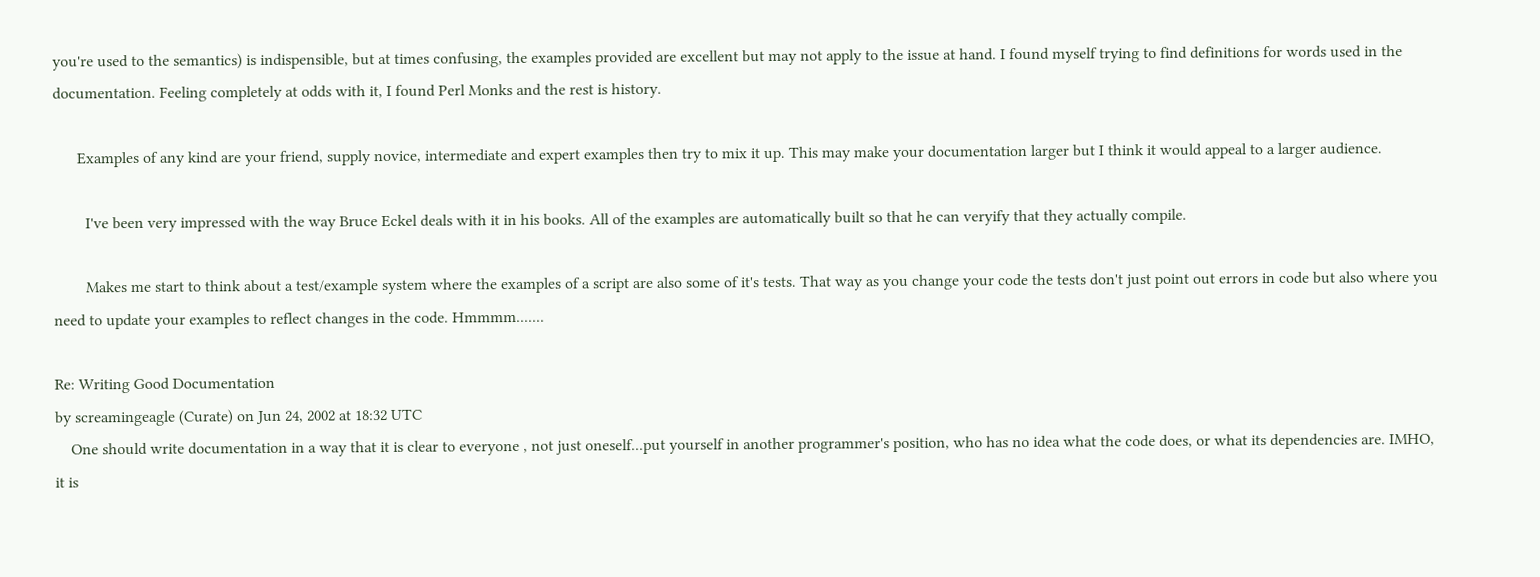you're used to the semantics) is indispensible, but at times confusing, the examples provided are excellent but may not apply to the issue at hand. I found myself trying to find definitions for words used in the documentation. Feeling completely at odds with it, I found Perl Monks and the rest is history.

      Examples of any kind are your friend, supply novice, intermediate and expert examples then try to mix it up. This may make your documentation larger but I think it would appeal to a larger audience.

        I've been very impressed with the way Bruce Eckel deals with it in his books. All of the examples are automatically built so that he can veryify that they actually compile.

        Makes me start to think about a test/example system where the examples of a script are also some of it's tests. That way as you change your code the tests don't just point out errors in code but also where you need to update your examples to reflect changes in the code. Hmmmm.......

Re: Writing Good Documentation
by screamingeagle (Curate) on Jun 24, 2002 at 18:32 UTC
    One should write documentation in a way that it is clear to everyone , not just oneself...put yourself in another programmer's position, who has no idea what the code does, or what its dependencies are. IMHO, it is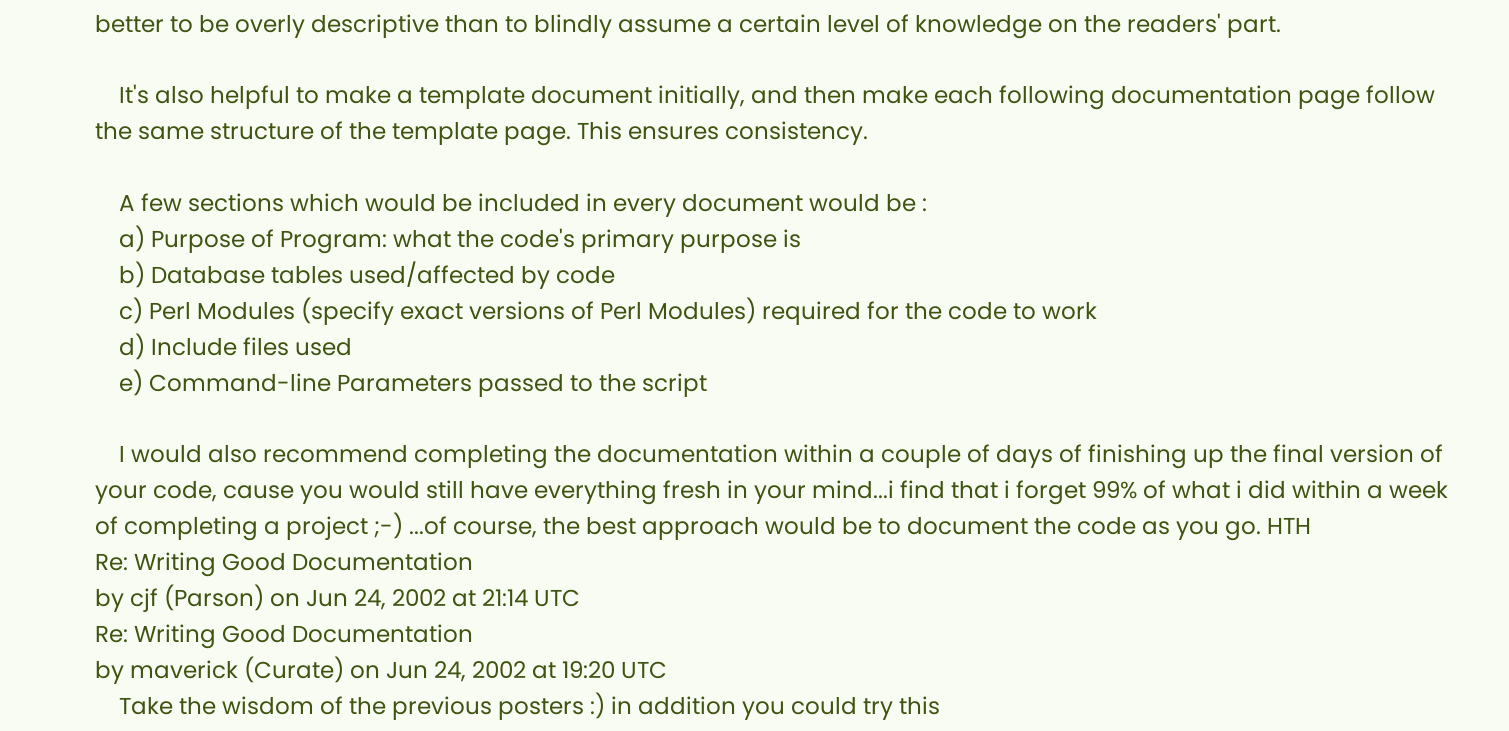better to be overly descriptive than to blindly assume a certain level of knowledge on the readers' part.

    It's also helpful to make a template document initially, and then make each following documentation page follow the same structure of the template page. This ensures consistency.

    A few sections which would be included in every document would be :
    a) Purpose of Program: what the code's primary purpose is
    b) Database tables used/affected by code
    c) Perl Modules (specify exact versions of Perl Modules) required for the code to work
    d) Include files used
    e) Command-line Parameters passed to the script

    I would also recommend completing the documentation within a couple of days of finishing up the final version of your code, cause you would still have everything fresh in your mind...i find that i forget 99% of what i did within a week of completing a project ;-) ...of course, the best approach would be to document the code as you go. HTH
Re: Writing Good Documentation
by cjf (Parson) on Jun 24, 2002 at 21:14 UTC
Re: Writing Good Documentation
by maverick (Curate) on Jun 24, 2002 at 19:20 UTC
    Take the wisdom of the previous posters :) in addition you could try this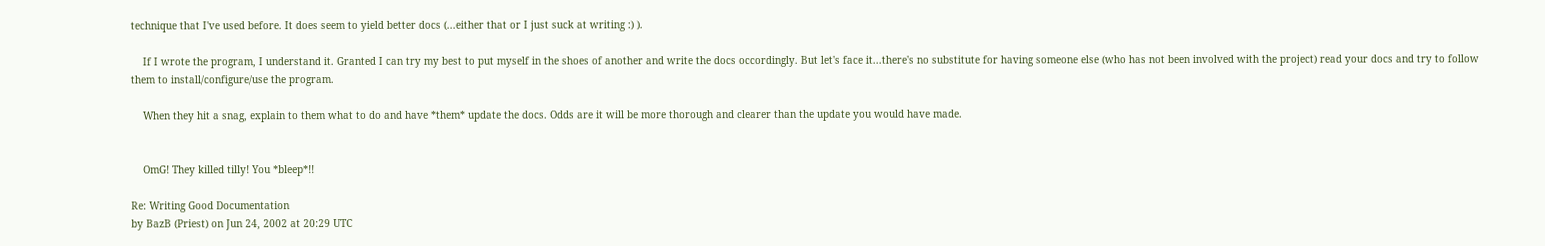technique that I've used before. It does seem to yield better docs (...either that or I just suck at writing :) ).

    If I wrote the program, I understand it. Granted I can try my best to put myself in the shoes of another and write the docs occordingly. But let's face it...there's no substitute for having someone else (who has not been involved with the project) read your docs and try to follow them to install/configure/use the program.

    When they hit a snag, explain to them what to do and have *them* update the docs. Odds are it will be more thorough and clearer than the update you would have made.


    OmG! They killed tilly! You *bleep*!!

Re: Writing Good Documentation
by BazB (Priest) on Jun 24, 2002 at 20:29 UTC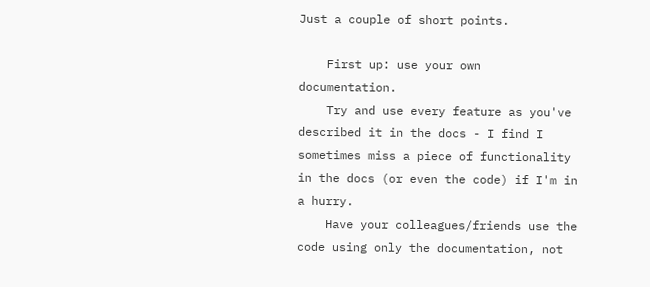Just a couple of short points.

    First up: use your own documentation.
    Try and use every feature as you've described it in the docs - I find I sometimes miss a piece of functionality in the docs (or even the code) if I'm in a hurry.
    Have your colleagues/friends use the code using only the documentation, not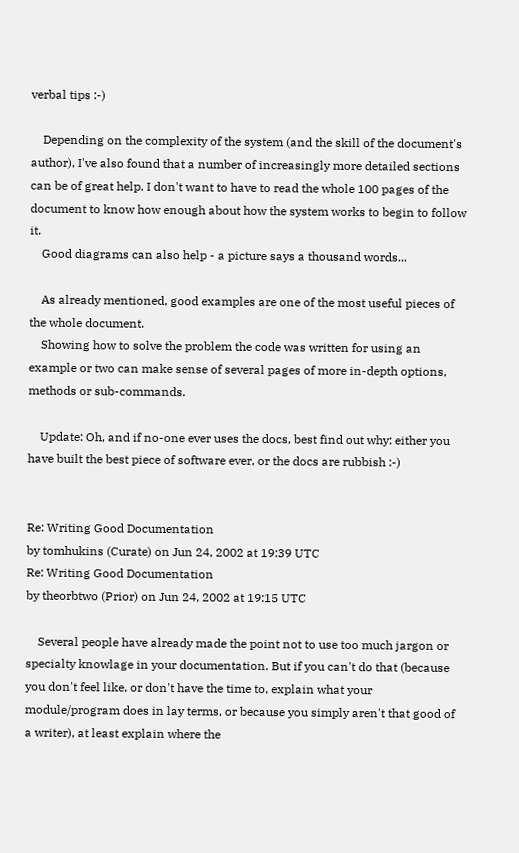verbal tips :-)

    Depending on the complexity of the system (and the skill of the document's author), I've also found that a number of increasingly more detailed sections can be of great help. I don't want to have to read the whole 100 pages of the document to know how enough about how the system works to begin to follow it.
    Good diagrams can also help - a picture says a thousand words...

    As already mentioned, good examples are one of the most useful pieces of the whole document.
    Showing how to solve the problem the code was written for using an example or two can make sense of several pages of more in-depth options, methods or sub-commands.

    Update: Oh, and if no-one ever uses the docs, best find out why: either you have built the best piece of software ever, or the docs are rubbish :-)


Re: Writing Good Documentation
by tomhukins (Curate) on Jun 24, 2002 at 19:39 UTC
Re: Writing Good Documentation
by theorbtwo (Prior) on Jun 24, 2002 at 19:15 UTC

    Several people have already made the point not to use too much jargon or specialty knowlage in your documentation. But if you can't do that (because you don't feel like, or don't have the time to, explain what your module/program does in lay terms, or because you simply aren't that good of a writer), at least explain where the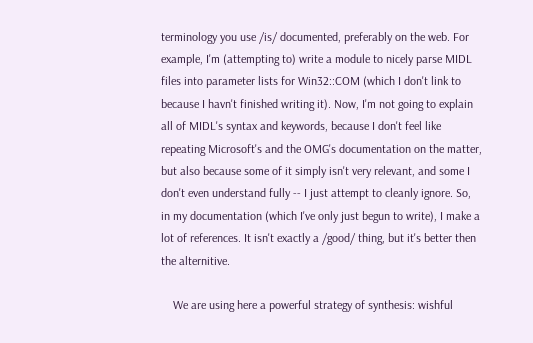terminology you use /is/ documented, preferably on the web. For example, I'm (attempting to) write a module to nicely parse MIDL files into parameter lists for Win32::COM (which I don't link to because I havn't finished writing it). Now, I'm not going to explain all of MIDL's syntax and keywords, because I don't feel like repeating Microsoft's and the OMG's documentation on the matter, but also because some of it simply isn't very relevant, and some I don't even understand fully -- I just attempt to cleanly ignore. So, in my documentation (which I've only just begun to write), I make a lot of references. It isn't exactly a /good/ thing, but it's better then the alternitive.

    We are using here a powerful strategy of synthesis: wishful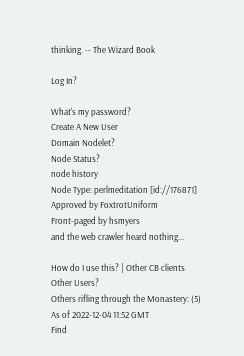thinking. -- The Wizard Book

Log In?

What's my password?
Create A New User
Domain Nodelet?
Node Status?
node history
Node Type: perlmeditation [id://176871]
Approved by FoxtrotUniform
Front-paged by hsmyers
and the web crawler heard nothing...

How do I use this? | Other CB clients
Other Users?
Others rifling through the Monastery: (5)
As of 2022-12-04 11:52 GMT
Find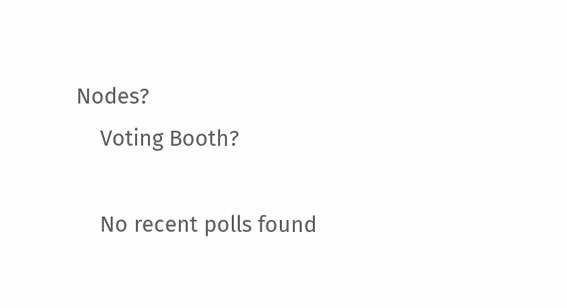Nodes?
    Voting Booth?

    No recent polls found